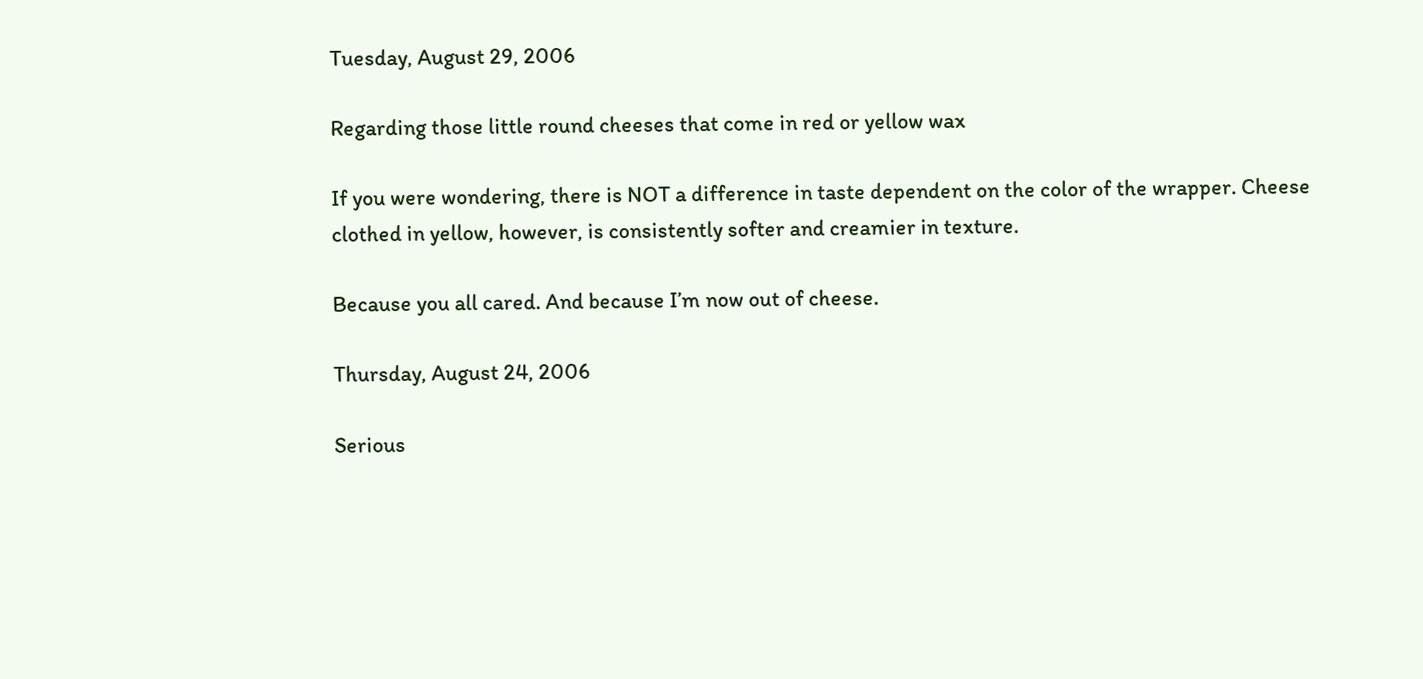Tuesday, August 29, 2006

Regarding those little round cheeses that come in red or yellow wax

If you were wondering, there is NOT a difference in taste dependent on the color of the wrapper. Cheese clothed in yellow, however, is consistently softer and creamier in texture.

Because you all cared. And because I’m now out of cheese.

Thursday, August 24, 2006

Serious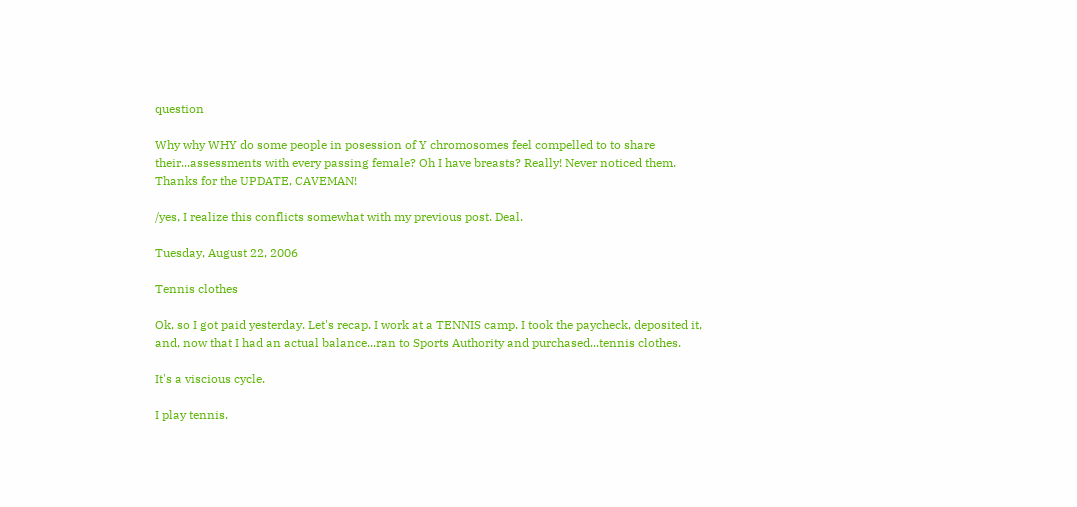question

Why why WHY do some people in posession of Y chromosomes feel compelled to to share their...assessments with every passing female? Oh I have breasts? Really! Never noticed them. Thanks for the UPDATE, CAVEMAN!

/yes, I realize this conflicts somewhat with my previous post. Deal.

Tuesday, August 22, 2006

Tennis clothes

Ok, so I got paid yesterday. Let's recap. I work at a TENNIS camp. I took the paycheck, deposited it, and, now that I had an actual balance...ran to Sports Authority and purchased...tennis clothes.

It's a viscious cycle.

I play tennis.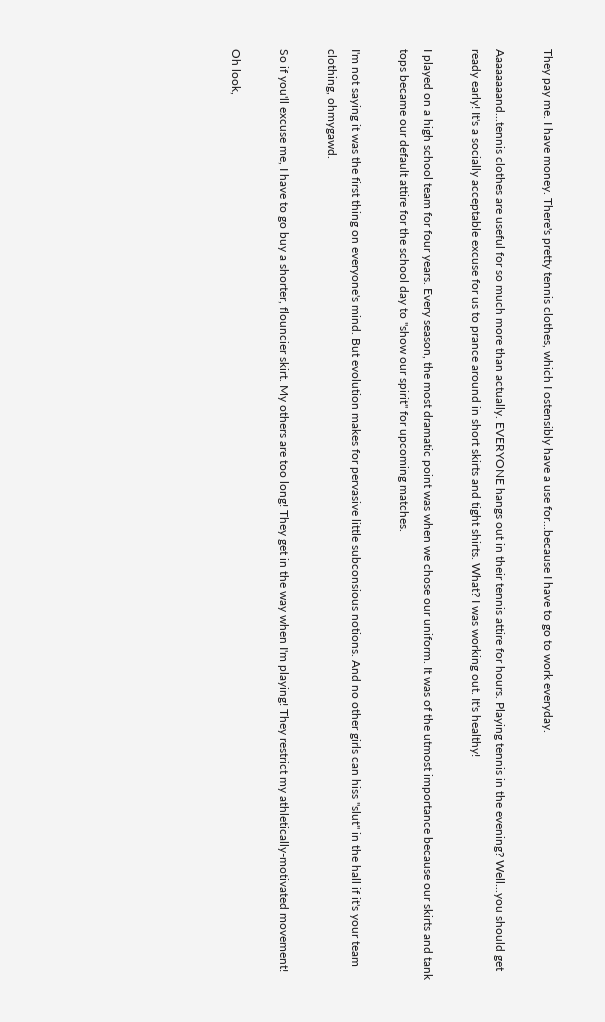They pay me. I have money. There's pretty tennis clothes, which I ostensibly have a use for...because I have to go to work everyday.

Aaaaaaaand...tennis clothes are useful for so much more than actually. EVERYONE hangs out in their tennis attire for hours. Playing tennis in the evening? Well...you should get ready early! It's a socially acceptable excuse for us to prance around in short skirts and tight shirts. What? I was working out. It's healthy!

I played on a high school team for four years. Every season, the most dramatic point was when we chose our uniform. It was of the utmost importance because our skirts and tank tops became our default attire for the school day to "show our spirit" for upcoming matches.

I'm not saying it was the first thing on everyone's mind. But evolution makes for pervasive little subconsious notions. And no other girls can hiss "slut" in the hall if it's your team clothing, ohmygawd.

So if you'll excuse me, I have to go buy a shorter, flouncier skirt. My others are too long! They get in the way when I'm playing! They restrict my athletically-motivated movement!

Oh look,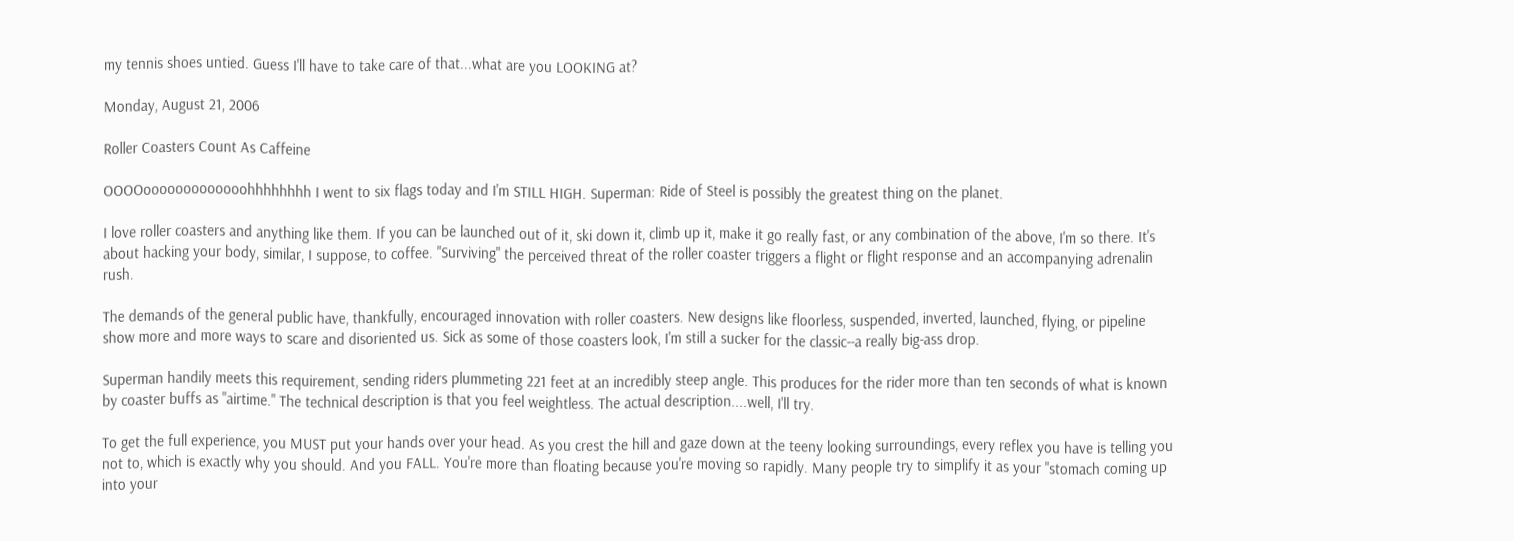my tennis shoes untied. Guess I'll have to take care of that...what are you LOOKING at?

Monday, August 21, 2006

Roller Coasters Count As Caffeine

OOOOooooooooooooohhhhhhhh I went to six flags today and I'm STILL HIGH. Superman: Ride of Steel is possibly the greatest thing on the planet.

I love roller coasters and anything like them. If you can be launched out of it, ski down it, climb up it, make it go really fast, or any combination of the above, I'm so there. It's about hacking your body, similar, I suppose, to coffee. "Surviving" the perceived threat of the roller coaster triggers a flight or flight response and an accompanying adrenalin rush.

The demands of the general public have, thankfully, encouraged innovation with roller coasters. New designs like floorless, suspended, inverted, launched, flying, or pipeline show more and more ways to scare and disoriented us. Sick as some of those coasters look, I'm still a sucker for the classic--a really big-ass drop.

Superman handily meets this requirement, sending riders plummeting 221 feet at an incredibly steep angle. This produces for the rider more than ten seconds of what is known by coaster buffs as "airtime." The technical description is that you feel weightless. The actual description....well, I'll try.

To get the full experience, you MUST put your hands over your head. As you crest the hill and gaze down at the teeny looking surroundings, every reflex you have is telling you not to, which is exactly why you should. And you FALL. You're more than floating because you're moving so rapidly. Many people try to simplify it as your "stomach coming up into your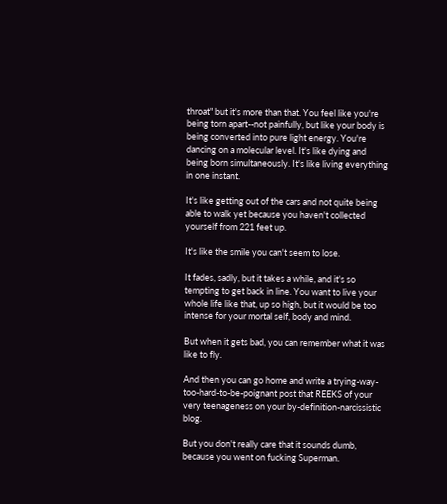throat" but it's more than that. You feel like you're being torn apart--not painfully, but like your body is being converted into pure light energy. You're dancing on a molecular level. It's like dying and being born simultaneously. It's like living everything in one instant.

It's like getting out of the cars and not quite being able to walk yet because you haven't collected yourself from 221 feet up.

It's like the smile you can't seem to lose.

It fades, sadly, but it takes a while, and it's so tempting to get back in line. You want to live your whole life like that, up so high, but it would be too intense for your mortal self, body and mind.

But when it gets bad, you can remember what it was like to fly.

And then you can go home and write a trying-way-too-hard-to-be-poignant post that REEKS of your very teenageness on your by-definition-narcissistic blog.

But you don't really care that it sounds dumb, because you went on fucking Superman.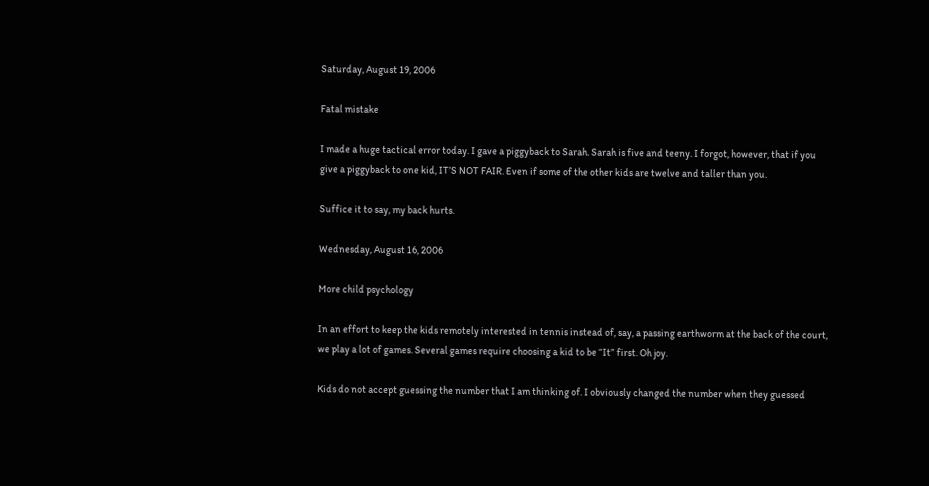Saturday, August 19, 2006

Fatal mistake

I made a huge tactical error today. I gave a piggyback to Sarah. Sarah is five and teeny. I forgot, however, that if you give a piggyback to one kid, IT’S NOT FAIR. Even if some of the other kids are twelve and taller than you.

Suffice it to say, my back hurts.

Wednesday, August 16, 2006

More child psychology

In an effort to keep the kids remotely interested in tennis instead of, say, a passing earthworm at the back of the court, we play a lot of games. Several games require choosing a kid to be “It” first. Oh joy.

Kids do not accept guessing the number that I am thinking of. I obviously changed the number when they guessed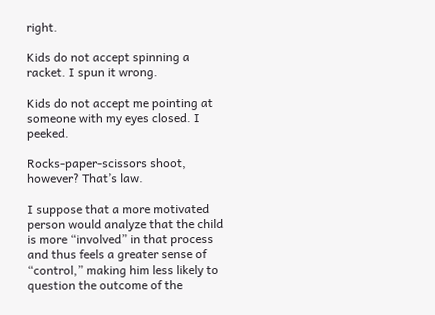right.

Kids do not accept spinning a racket. I spun it wrong.

Kids do not accept me pointing at someone with my eyes closed. I peeked.

Rocks-paper-scissors shoot, however? That’s law.

I suppose that a more motivated person would analyze that the child is more “involved” in that process and thus feels a greater sense of “control,” making him less likely to question the outcome of the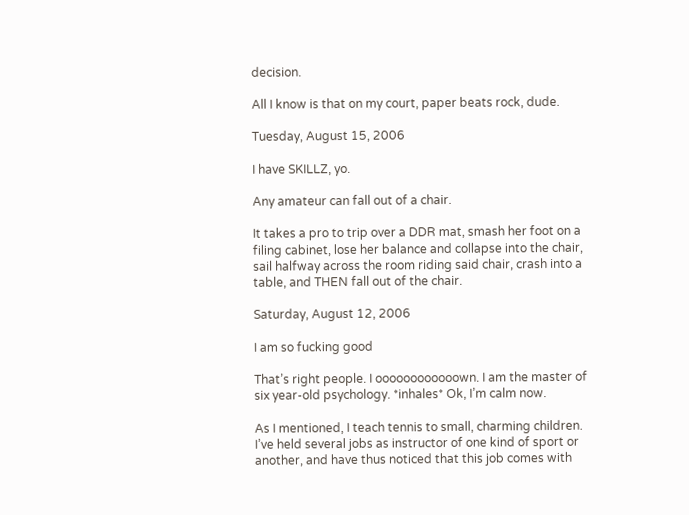decision.

All I know is that on my court, paper beats rock, dude.

Tuesday, August 15, 2006

I have SKILLZ, yo.

Any amateur can fall out of a chair.

It takes a pro to trip over a DDR mat, smash her foot on a filing cabinet, lose her balance and collapse into the chair, sail halfway across the room riding said chair, crash into a table, and THEN fall out of the chair.

Saturday, August 12, 2006

I am so fucking good

That’s right people. I oooooooooooown. I am the master of six year-old psychology. *inhales* Ok, I’m calm now.

As I mentioned, I teach tennis to small, charming children. I’ve held several jobs as instructor of one kind of sport or another, and have thus noticed that this job comes with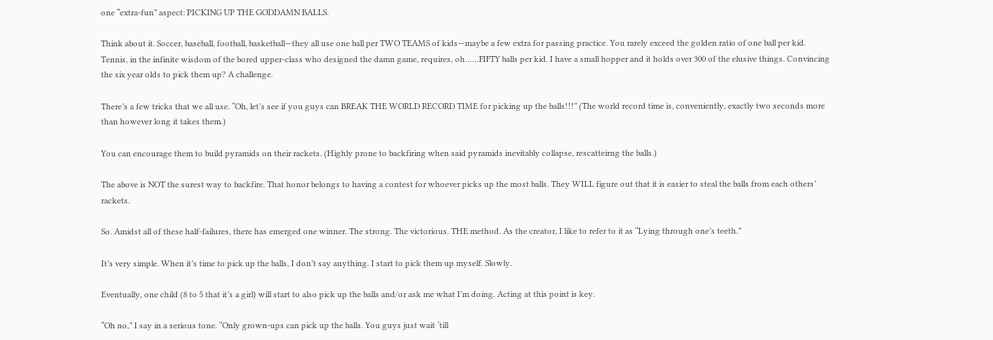one “extra-fun” aspect: PICKING UP THE GODDAMN BALLS.

Think about it. Soccer, baseball, football, basketball—they all use one ball per TWO TEAMS of kids—maybe a few extra for passing practice. You rarely exceed the golden ratio of one ball per kid. Tennis, in the infinite wisdom of the bored upper-class who designed the damn game, requires, oh……FIFTY balls per kid. I have a small hopper and it holds over 300 of the elusive things. Convincing the six year olds to pick them up? A challenge.

There’s a few tricks that we all use. “Oh, let’s see if you guys can BREAK THE WORLD RECORD TIME for picking up the balls!!!” (The world record time is, conveniently, exactly two seconds more than however long it takes them.)

You can encourage them to build pyramids on their rackets. (Highly prone to backfiring when said pyramids inevitably collapse, rescatteirng the balls.)

The above is NOT the surest way to backfire. That honor belongs to having a contest for whoever picks up the most balls. They WILL figure out that it is easier to steal the balls from each others’ rackets.

So. Amidst all of these half-failures, there has emerged one winner. The strong. The victorious. THE method. As the creator, I like to refer to it as “Lying through one’s teeth.”

It’s very simple. When it’s time to pick up the balls, I don’t say anything. I start to pick them up myself. Slowly.

Eventually, one child (8 to 5 that it’s a girl) will start to also pick up the balls and/or ask me what I’m doing. Acting at this point is key.

“Oh no,” I say in a serious tone. “Only grown-ups can pick up the balls. You guys just wait ‘till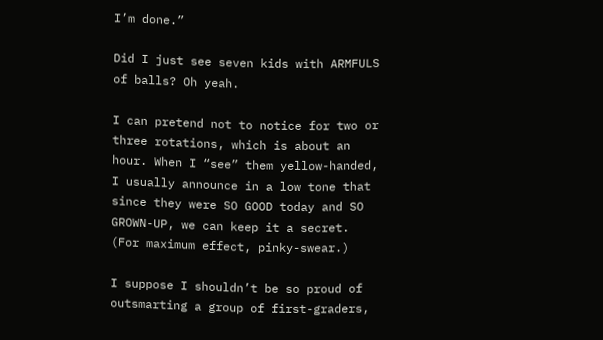I’m done.”

Did I just see seven kids with ARMFULS of balls? Oh yeah.

I can pretend not to notice for two or three rotations, which is about an hour. When I “see” them yellow-handed, I usually announce in a low tone that since they were SO GOOD today and SO GROWN-UP, we can keep it a secret. (For maximum effect, pinky-swear.)

I suppose I shouldn’t be so proud of outsmarting a group of first-graders,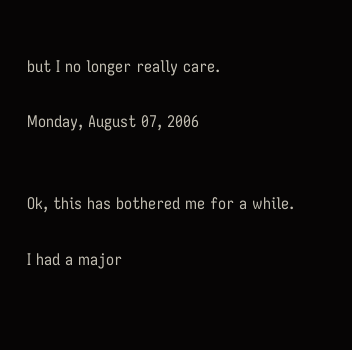but I no longer really care.

Monday, August 07, 2006


Ok, this has bothered me for a while.

I had a major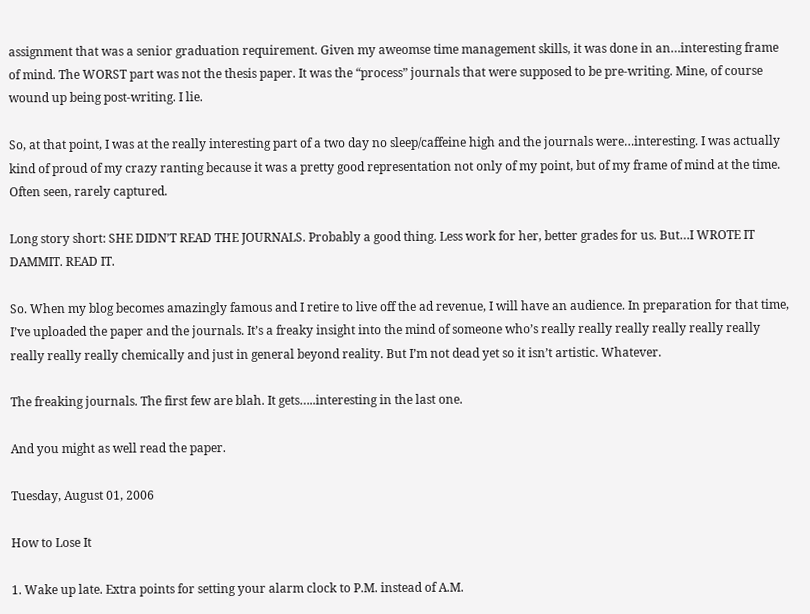assignment that was a senior graduation requirement. Given my aweomse time management skills, it was done in an…interesting frame of mind. The WORST part was not the thesis paper. It was the “process” journals that were supposed to be pre-writing. Mine, of course wound up being post-writing. I lie.

So, at that point, I was at the really interesting part of a two day no sleep/caffeine high and the journals were…interesting. I was actually kind of proud of my crazy ranting because it was a pretty good representation not only of my point, but of my frame of mind at the time. Often seen, rarely captured.

Long story short: SHE DIDN’T READ THE JOURNALS. Probably a good thing. Less work for her, better grades for us. But…I WROTE IT DAMMIT. READ IT.

So. When my blog becomes amazingly famous and I retire to live off the ad revenue, I will have an audience. In preparation for that time, I’ve uploaded the paper and the journals. It’s a freaky insight into the mind of someone who’s really really really really really really really really really chemically and just in general beyond reality. But I’m not dead yet so it isn’t artistic. Whatever.

The freaking journals. The first few are blah. It gets…..interesting in the last one.

And you might as well read the paper.

Tuesday, August 01, 2006

How to Lose It

1. Wake up late. Extra points for setting your alarm clock to P.M. instead of A.M.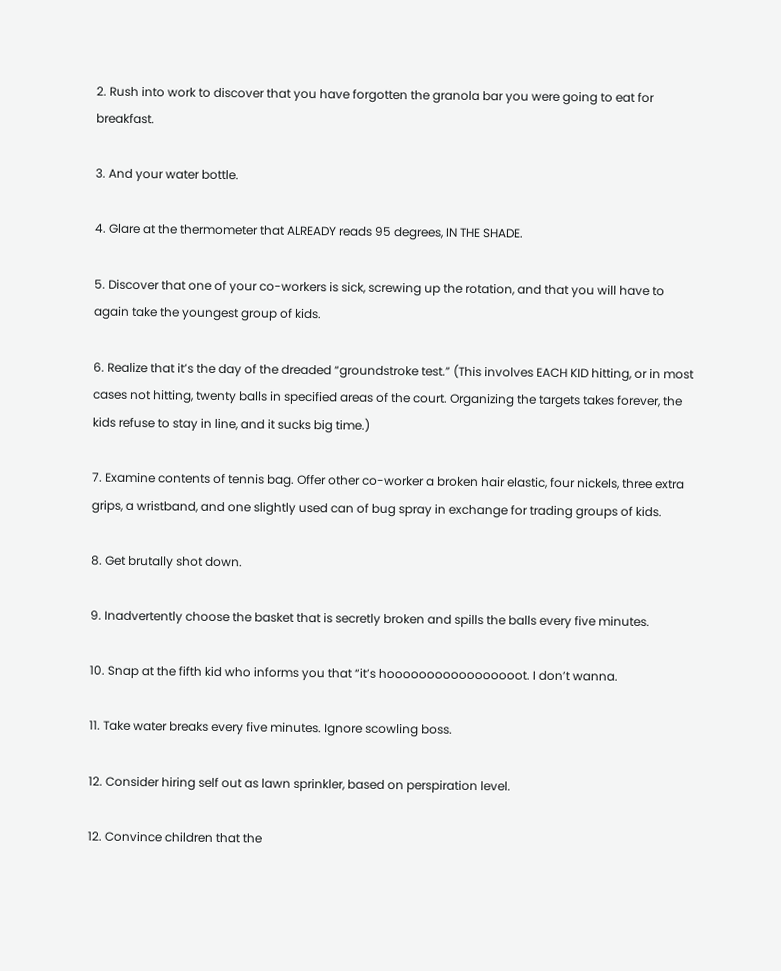2. Rush into work to discover that you have forgotten the granola bar you were going to eat for breakfast.

3. And your water bottle.

4. Glare at the thermometer that ALREADY reads 95 degrees, IN THE SHADE.

5. Discover that one of your co-workers is sick, screwing up the rotation, and that you will have to again take the youngest group of kids.

6. Realize that it’s the day of the dreaded “groundstroke test.” (This involves EACH KID hitting, or in most cases not hitting, twenty balls in specified areas of the court. Organizing the targets takes forever, the kids refuse to stay in line, and it sucks big time.)

7. Examine contents of tennis bag. Offer other co-worker a broken hair elastic, four nickels, three extra grips, a wristband, and one slightly used can of bug spray in exchange for trading groups of kids.

8. Get brutally shot down.

9. Inadvertently choose the basket that is secretly broken and spills the balls every five minutes.

10. Snap at the fifth kid who informs you that “it’s hooooooooooooooooot. I don’t wanna.

11. Take water breaks every five minutes. Ignore scowling boss.

12. Consider hiring self out as lawn sprinkler, based on perspiration level.

12. Convince children that the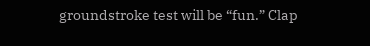groundstroke test will be “fun.” Clap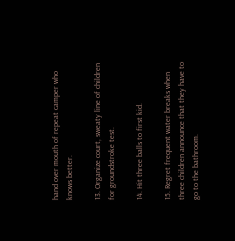hand over mouth of repeat camper who knows better.

13. Organize court, sweaty line of children for groundstroke test.

14. Hit three balls to first kid.

15. Regret frequent water breaks when three children announce that they have to go to the bathroom.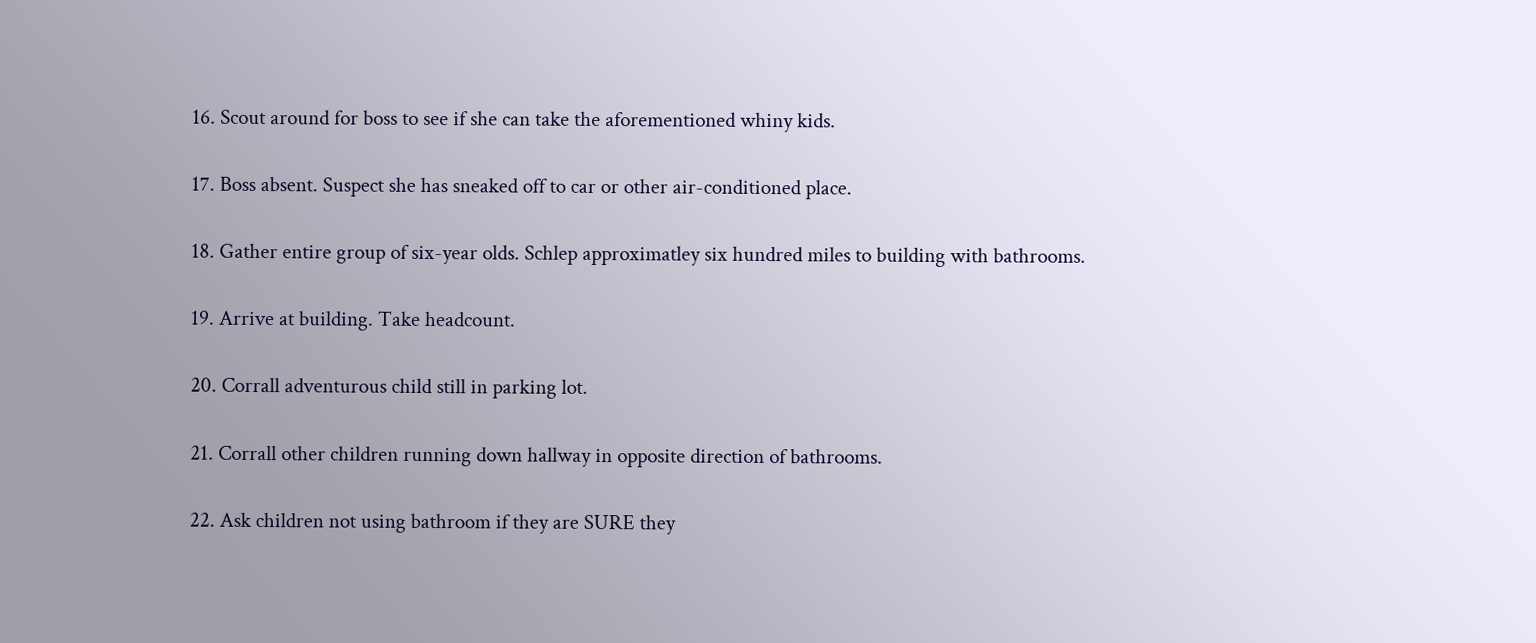16. Scout around for boss to see if she can take the aforementioned whiny kids.

17. Boss absent. Suspect she has sneaked off to car or other air-conditioned place.

18. Gather entire group of six-year olds. Schlep approximatley six hundred miles to building with bathrooms.

19. Arrive at building. Take headcount.

20. Corrall adventurous child still in parking lot.

21. Corrall other children running down hallway in opposite direction of bathrooms.

22. Ask children not using bathroom if they are SURE they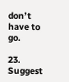don’t have to go.

23. Suggest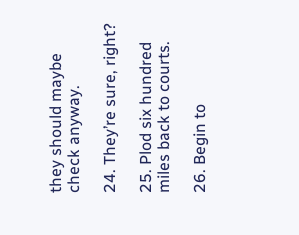they should maybe check anyway.

24. They’re sure, right?

25. Plod six hundred miles back to courts.

26. Begin to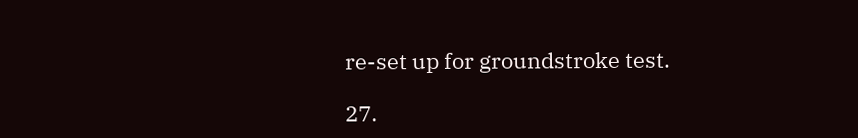re-set up for groundstroke test.

27.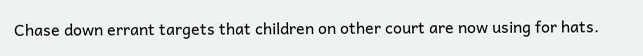Chase down errant targets that children on other court are now using for hats.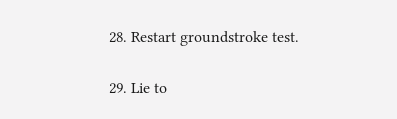28. Restart groundstroke test.

29. Lie to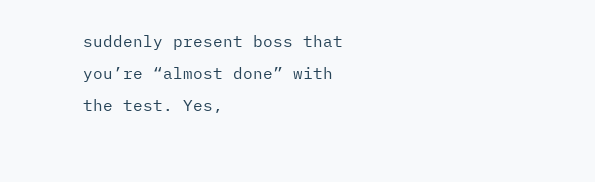suddenly present boss that you’re “almost done” with the test. Yes,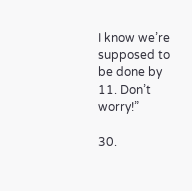I know we’re supposed to be done by 11. Don’t worry!”

30.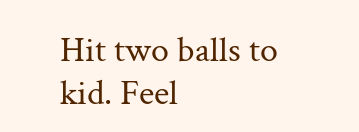Hit two balls to kid. Feel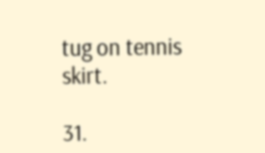tug on tennis skirt.

31.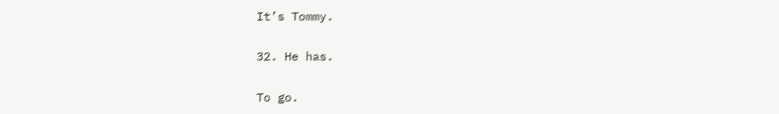It’s Tommy.

32. He has.

To go.